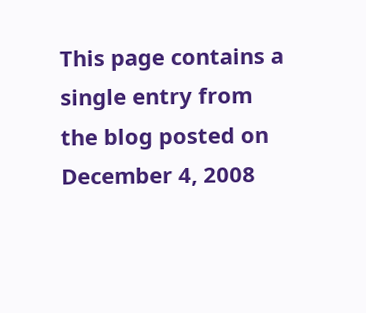This page contains a single entry from the blog posted on December 4, 2008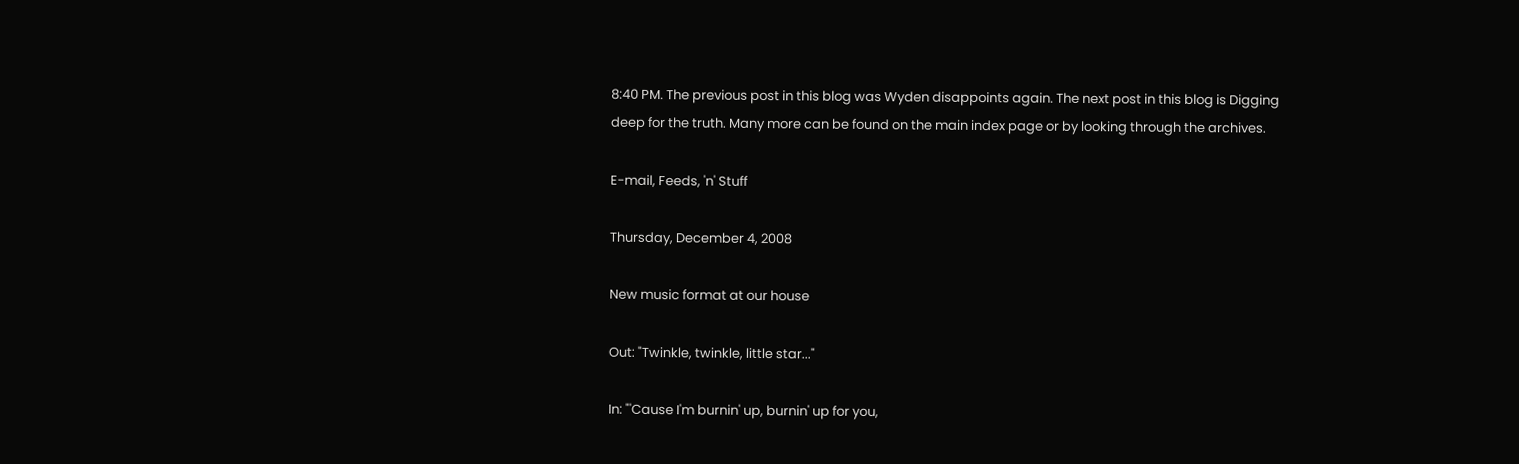8:40 PM. The previous post in this blog was Wyden disappoints again. The next post in this blog is Digging deep for the truth. Many more can be found on the main index page or by looking through the archives.

E-mail, Feeds, 'n' Stuff

Thursday, December 4, 2008

New music format at our house

Out: "Twinkle, twinkle, little star..."

In: "'Cause I'm burnin' up, burnin' up for you,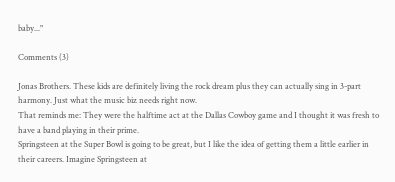baby..."

Comments (3)

Jonas Brothers. These kids are definitely living the rock dream plus they can actually sing in 3-part harmony. Just what the music biz needs right now.
That reminds me: They were the halftime act at the Dallas Cowboy game and I thought it was fresh to have a band playing in their prime.
Springsteen at the Super Bowl is going to be great, but I like the idea of getting them a little earlier in their careers. Imagine Springsteen at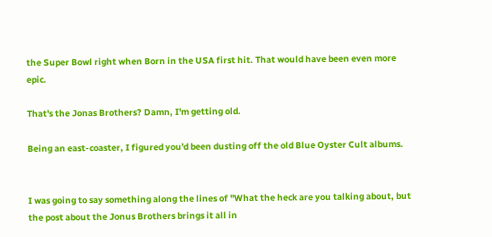the Super Bowl right when Born in the USA first hit. That would have been even more epic.

That's the Jonas Brothers? Damn, I'm getting old.

Being an east-coaster, I figured you'd been dusting off the old Blue Oyster Cult albums.


I was going to say something along the lines of "What the heck are you talking about, but the post about the Jonus Brothers brings it all in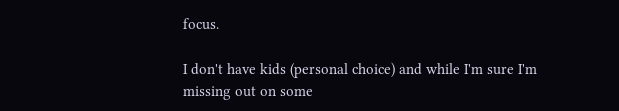focus.

I don't have kids (personal choice) and while I'm sure I'm missing out on some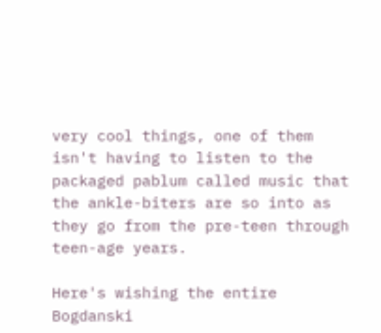very cool things, one of them isn't having to listen to the packaged pablum called music that the ankle-biters are so into as they go from the pre-teen through teen-age years.

Here's wishing the entire Bogdanski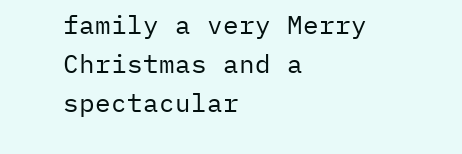family a very Merry Christmas and a spectacular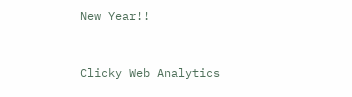New Year!!


Clicky Web Analytics